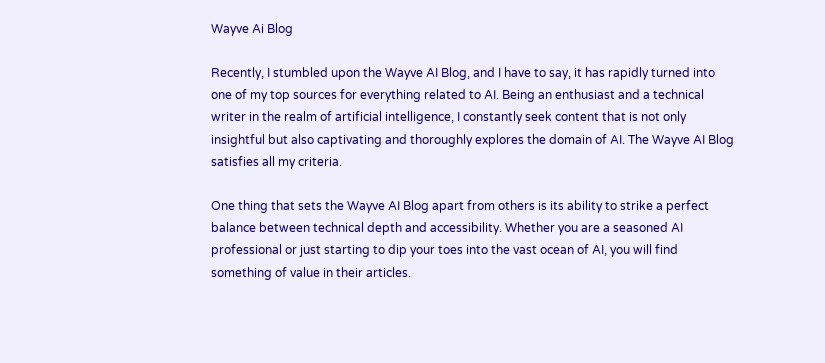Wayve Ai Blog

Recently, I stumbled upon the Wayve AI Blog, and I have to say, it has rapidly turned into one of my top sources for everything related to AI. Being an enthusiast and a technical writer in the realm of artificial intelligence, I constantly seek content that is not only insightful but also captivating and thoroughly explores the domain of AI. The Wayve AI Blog satisfies all my criteria.

One thing that sets the Wayve AI Blog apart from others is its ability to strike a perfect balance between technical depth and accessibility. Whether you are a seasoned AI professional or just starting to dip your toes into the vast ocean of AI, you will find something of value in their articles.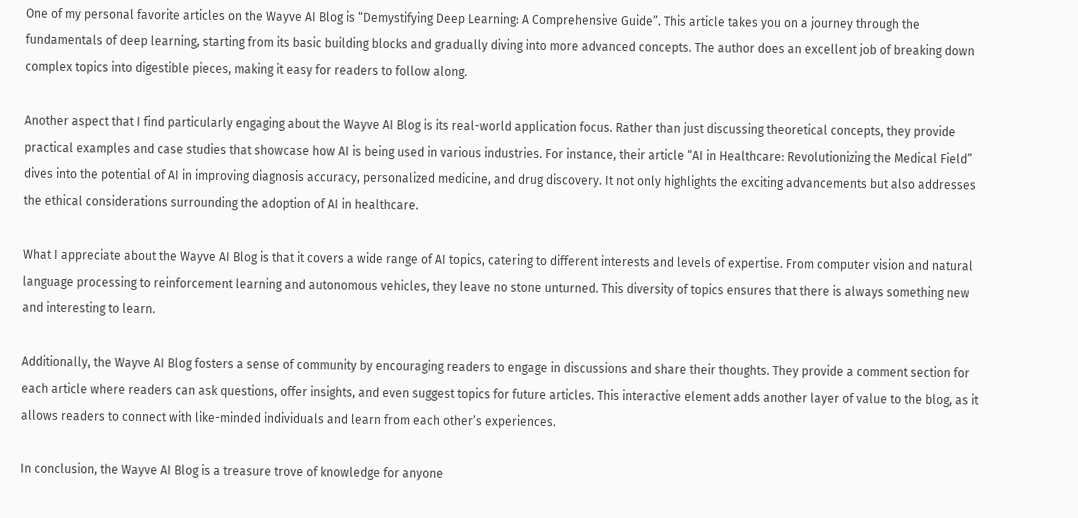One of my personal favorite articles on the Wayve AI Blog is “Demystifying Deep Learning: A Comprehensive Guide”. This article takes you on a journey through the fundamentals of deep learning, starting from its basic building blocks and gradually diving into more advanced concepts. The author does an excellent job of breaking down complex topics into digestible pieces, making it easy for readers to follow along.

Another aspect that I find particularly engaging about the Wayve AI Blog is its real-world application focus. Rather than just discussing theoretical concepts, they provide practical examples and case studies that showcase how AI is being used in various industries. For instance, their article “AI in Healthcare: Revolutionizing the Medical Field” dives into the potential of AI in improving diagnosis accuracy, personalized medicine, and drug discovery. It not only highlights the exciting advancements but also addresses the ethical considerations surrounding the adoption of AI in healthcare.

What I appreciate about the Wayve AI Blog is that it covers a wide range of AI topics, catering to different interests and levels of expertise. From computer vision and natural language processing to reinforcement learning and autonomous vehicles, they leave no stone unturned. This diversity of topics ensures that there is always something new and interesting to learn.

Additionally, the Wayve AI Blog fosters a sense of community by encouraging readers to engage in discussions and share their thoughts. They provide a comment section for each article where readers can ask questions, offer insights, and even suggest topics for future articles. This interactive element adds another layer of value to the blog, as it allows readers to connect with like-minded individuals and learn from each other’s experiences.

In conclusion, the Wayve AI Blog is a treasure trove of knowledge for anyone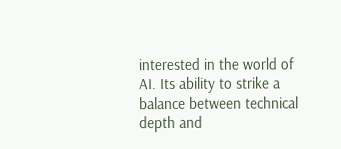interested in the world of AI. Its ability to strike a balance between technical depth and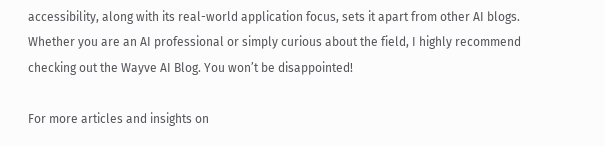accessibility, along with its real-world application focus, sets it apart from other AI blogs. Whether you are an AI professional or simply curious about the field, I highly recommend checking out the Wayve AI Blog. You won’t be disappointed!

For more articles and insights on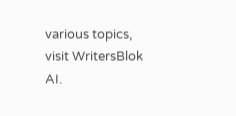various topics, visit WritersBlok AI.